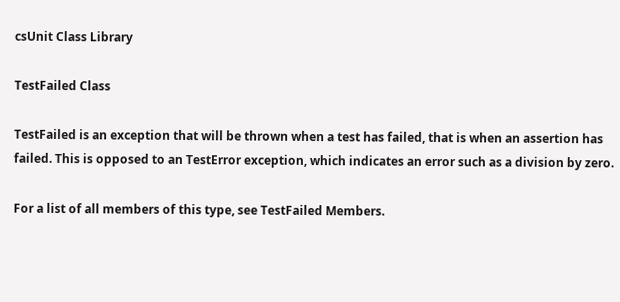csUnit Class Library

TestFailed Class

TestFailed is an exception that will be thrown when a test has failed, that is when an assertion has failed. This is opposed to an TestError exception, which indicates an error such as a division by zero.

For a list of all members of this type, see TestFailed Members.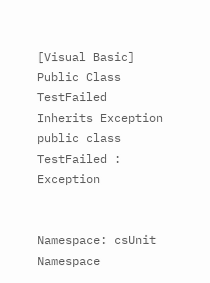[Visual Basic]
Public Class TestFailed
Inherits Exception
public class TestFailed : Exception


Namespace: csUnit Namespace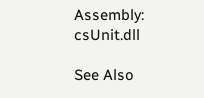Assembly: csUnit.dll

See Also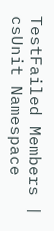TestFailed Members | csUnit Namespace